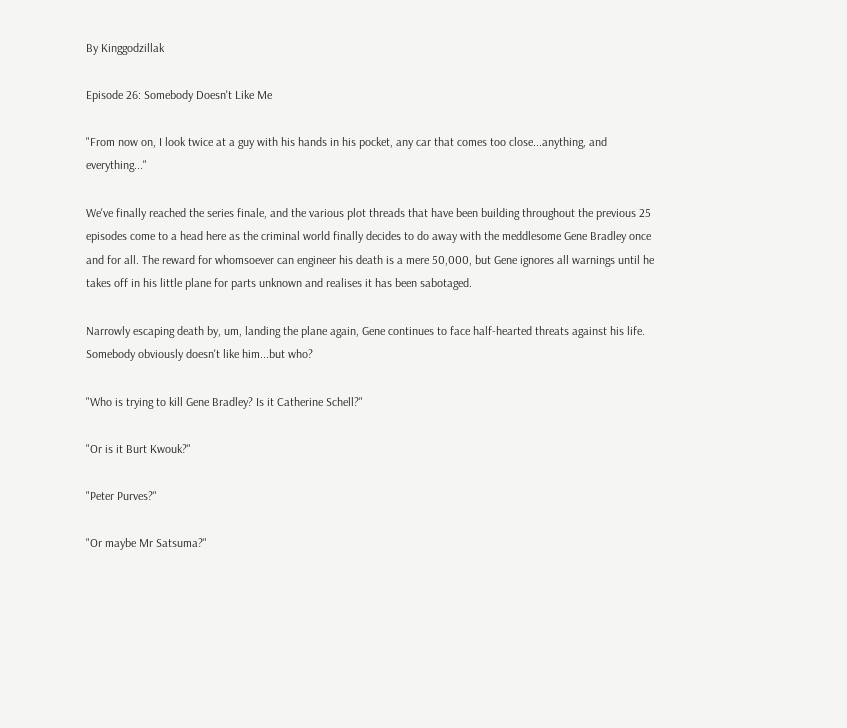By Kinggodzillak

Episode 26: Somebody Doesn't Like Me

"From now on, I look twice at a guy with his hands in his pocket, any car that comes too close...anything, and everything..."

We've finally reached the series finale, and the various plot threads that have been building throughout the previous 25 episodes come to a head here as the criminal world finally decides to do away with the meddlesome Gene Bradley once and for all. The reward for whomsoever can engineer his death is a mere 50,000, but Gene ignores all warnings until he takes off in his little plane for parts unknown and realises it has been sabotaged.

Narrowly escaping death by, um, landing the plane again, Gene continues to face half-hearted threats against his life. Somebody obviously doesn't like him...but who?

"Who is trying to kill Gene Bradley? Is it Catherine Schell?"

"Or is it Burt Kwouk?"

"Peter Purves?"

"Or maybe Mr Satsuma?"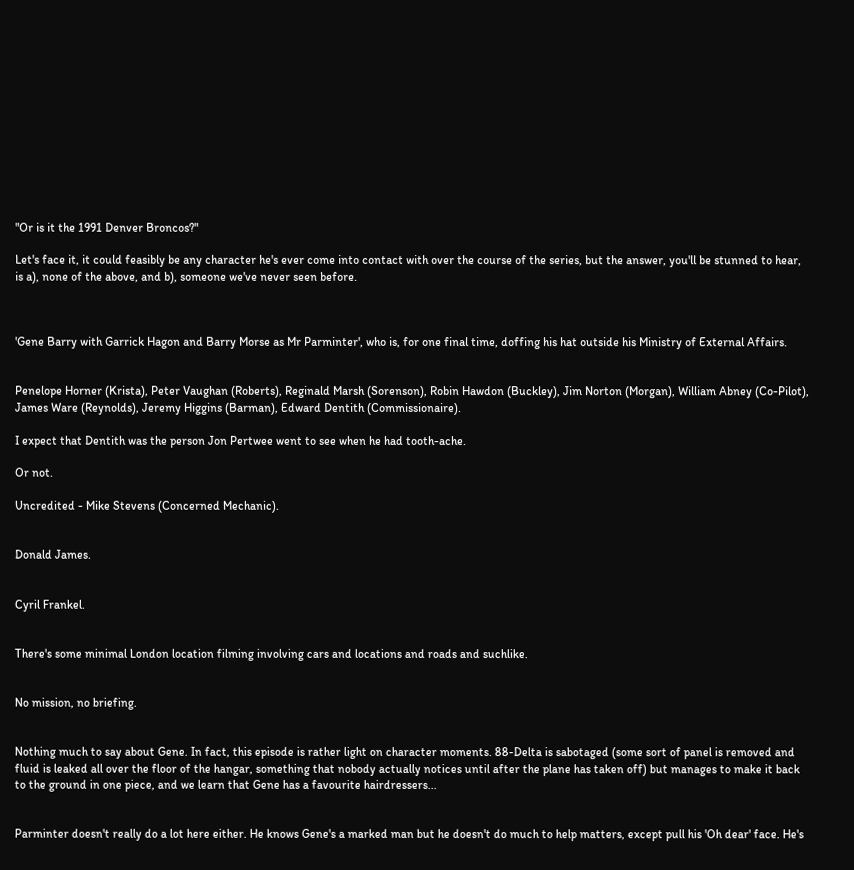"Or is it the 1991 Denver Broncos?"

Let's face it, it could feasibly be any character he's ever come into contact with over the course of the series, but the answer, you'll be stunned to hear, is a), none of the above, and b), someone we've never seen before.



'Gene Barry with Garrick Hagon and Barry Morse as Mr Parminter', who is, for one final time, doffing his hat outside his Ministry of External Affairs.


Penelope Horner (Krista), Peter Vaughan (Roberts), Reginald Marsh (Sorenson), Robin Hawdon (Buckley), Jim Norton (Morgan), William Abney (Co-Pilot), James Ware (Reynolds), Jeremy Higgins (Barman), Edward Dentith (Commissionaire).

I expect that Dentith was the person Jon Pertwee went to see when he had tooth-ache.

Or not.

Uncredited - Mike Stevens (Concerned Mechanic).


Donald James.


Cyril Frankel.


There's some minimal London location filming involving cars and locations and roads and suchlike.


No mission, no briefing.


Nothing much to say about Gene. In fact, this episode is rather light on character moments. 88-Delta is sabotaged (some sort of panel is removed and fluid is leaked all over the floor of the hangar, something that nobody actually notices until after the plane has taken off) but manages to make it back to the ground in one piece, and we learn that Gene has a favourite hairdressers...


Parminter doesn't really do a lot here either. He knows Gene's a marked man but he doesn't do much to help matters, except pull his 'Oh dear' face. He's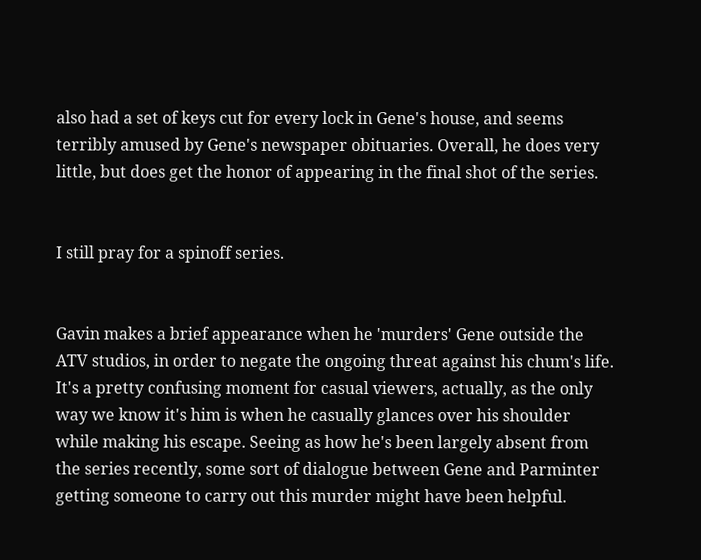also had a set of keys cut for every lock in Gene's house, and seems terribly amused by Gene's newspaper obituaries. Overall, he does very little, but does get the honor of appearing in the final shot of the series.


I still pray for a spinoff series.


Gavin makes a brief appearance when he 'murders' Gene outside the ATV studios, in order to negate the ongoing threat against his chum's life. It's a pretty confusing moment for casual viewers, actually, as the only way we know it's him is when he casually glances over his shoulder while making his escape. Seeing as how he's been largely absent from the series recently, some sort of dialogue between Gene and Parminter getting someone to carry out this murder might have been helpful.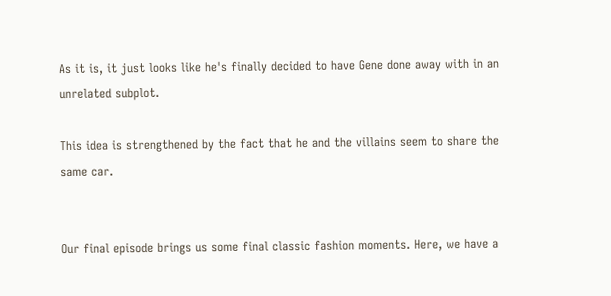As it is, it just looks like he's finally decided to have Gene done away with in an unrelated subplot.

This idea is strengthened by the fact that he and the villains seem to share the same car.


Our final episode brings us some final classic fashion moments. Here, we have a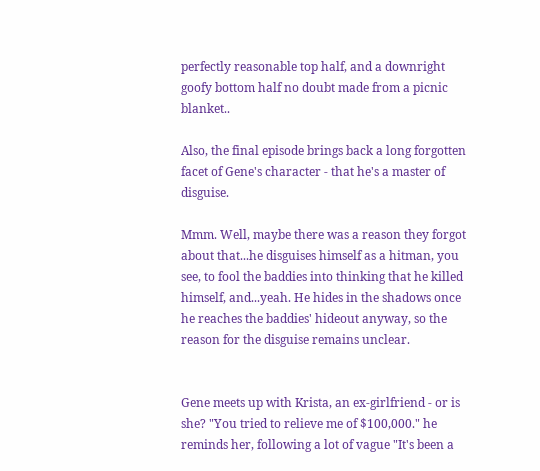perfectly reasonable top half, and a downright goofy bottom half no doubt made from a picnic blanket..

Also, the final episode brings back a long forgotten facet of Gene's character - that he's a master of disguise.

Mmm. Well, maybe there was a reason they forgot about that...he disguises himself as a hitman, you see, to fool the baddies into thinking that he killed himself, and...yeah. He hides in the shadows once he reaches the baddies' hideout anyway, so the reason for the disguise remains unclear.


Gene meets up with Krista, an ex-girlfriend - or is she? "You tried to relieve me of $100,000." he reminds her, following a lot of vague "It's been a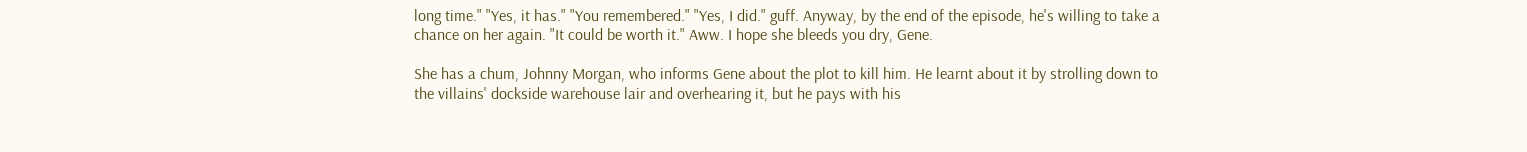long time." "Yes, it has." "You remembered." "Yes, I did." guff. Anyway, by the end of the episode, he's willing to take a chance on her again. "It could be worth it." Aww. I hope she bleeds you dry, Gene.

She has a chum, Johnny Morgan, who informs Gene about the plot to kill him. He learnt about it by strolling down to the villains' dockside warehouse lair and overhearing it, but he pays with his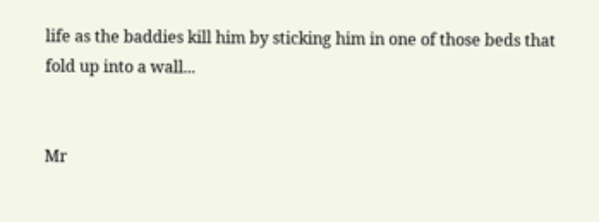life as the baddies kill him by sticking him in one of those beds that fold up into a wall...


Mr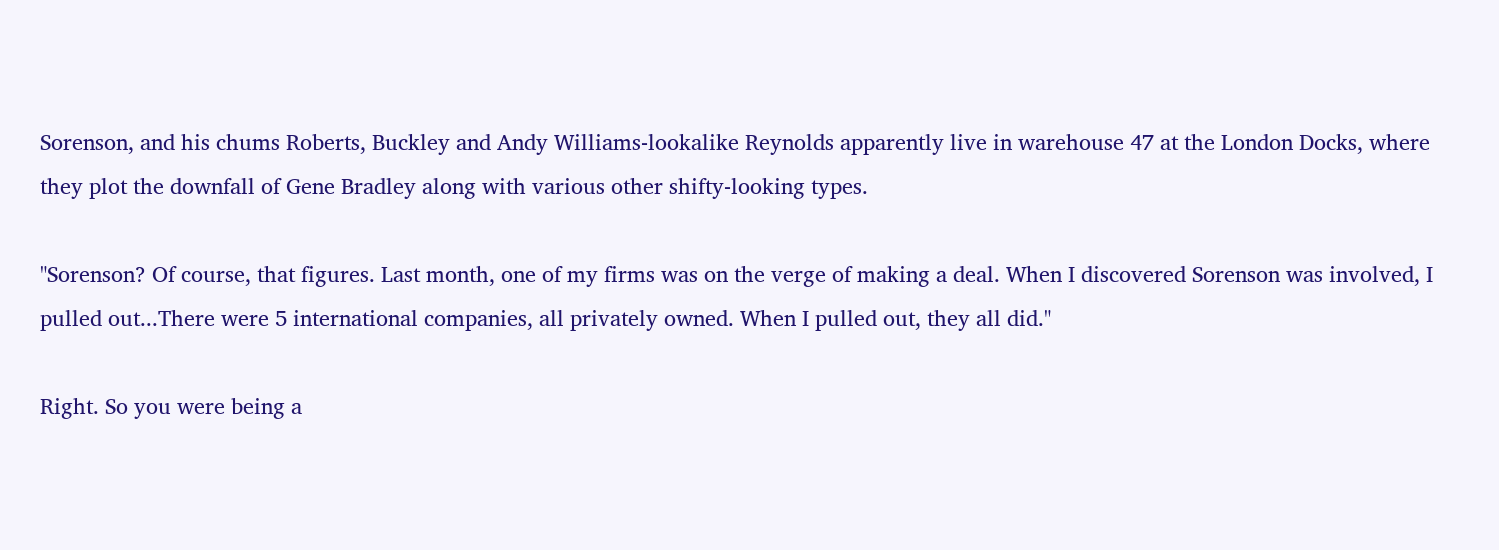Sorenson, and his chums Roberts, Buckley and Andy Williams-lookalike Reynolds apparently live in warehouse 47 at the London Docks, where they plot the downfall of Gene Bradley along with various other shifty-looking types.

"Sorenson? Of course, that figures. Last month, one of my firms was on the verge of making a deal. When I discovered Sorenson was involved, I pulled out...There were 5 international companies, all privately owned. When I pulled out, they all did."

Right. So you were being a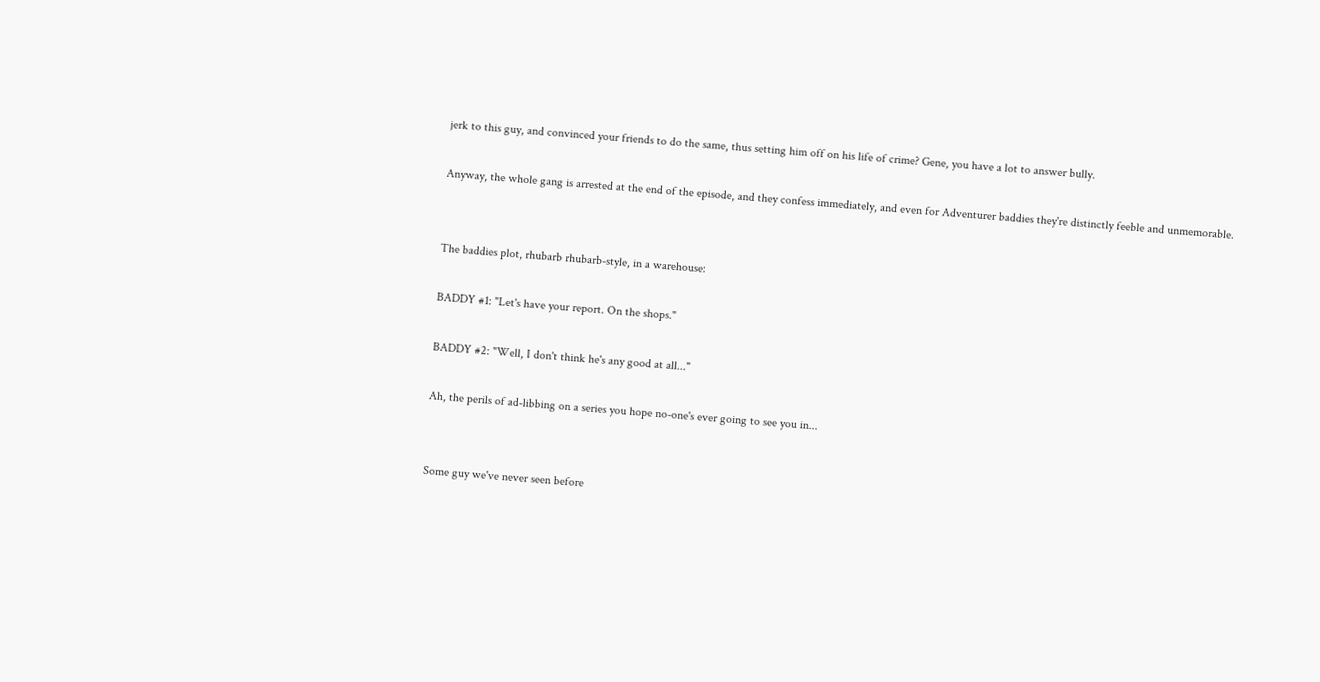jerk to this guy, and convinced your friends to do the same, thus setting him off on his life of crime? Gene, you have a lot to answer bully.

Anyway, the whole gang is arrested at the end of the episode, and they confess immediately, and even for Adventurer baddies they're distinctly feeble and unmemorable.


The baddies plot, rhubarb rhubarb-style, in a warehouse:

BADDY #1: "Let's have your report. On the shops."

BADDY #2: "Well, I don't think he's any good at all..."

Ah, the perils of ad-libbing on a series you hope no-one's ever going to see you in...


Some guy we've never seen before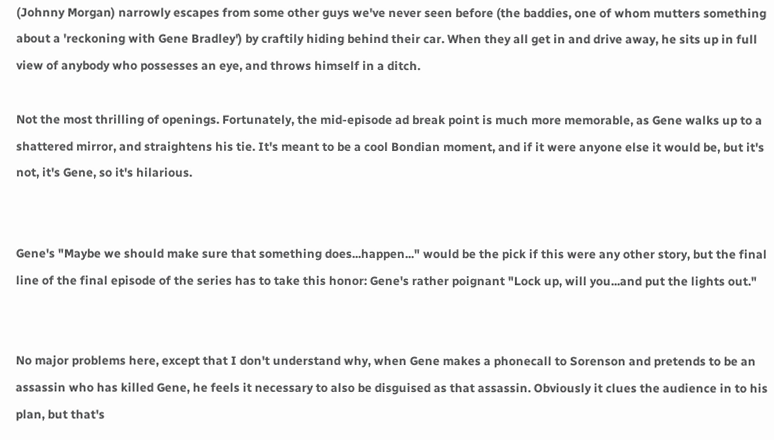(Johnny Morgan) narrowly escapes from some other guys we've never seen before (the baddies, one of whom mutters something about a 'reckoning with Gene Bradley') by craftily hiding behind their car. When they all get in and drive away, he sits up in full view of anybody who possesses an eye, and throws himself in a ditch.

Not the most thrilling of openings. Fortunately, the mid-episode ad break point is much more memorable, as Gene walks up to a shattered mirror, and straightens his tie. It's meant to be a cool Bondian moment, and if it were anyone else it would be, but it's not, it's Gene, so it's hilarious.


Gene's "Maybe we should make sure that something does...happen..." would be the pick if this were any other story, but the final line of the final episode of the series has to take this honor: Gene's rather poignant "Lock up, will you...and put the lights out."


No major problems here, except that I don't understand why, when Gene makes a phonecall to Sorenson and pretends to be an assassin who has killed Gene, he feels it necessary to also be disguised as that assassin. Obviously it clues the audience in to his plan, but that's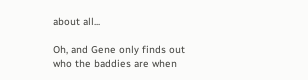about all...

Oh, and Gene only finds out who the baddies are when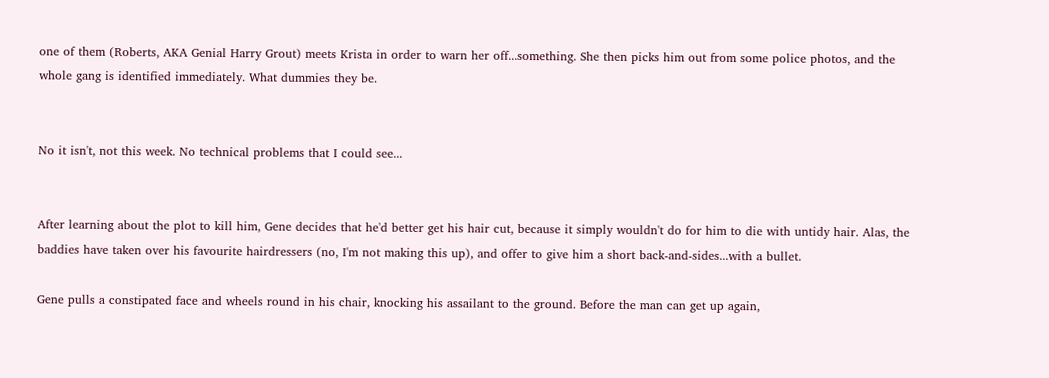one of them (Roberts, AKA Genial Harry Grout) meets Krista in order to warn her off...something. She then picks him out from some police photos, and the whole gang is identified immediately. What dummies they be.


No it isn't, not this week. No technical problems that I could see...


After learning about the plot to kill him, Gene decides that he'd better get his hair cut, because it simply wouldn't do for him to die with untidy hair. Alas, the baddies have taken over his favourite hairdressers (no, I'm not making this up), and offer to give him a short back-and-sides...with a bullet.

Gene pulls a constipated face and wheels round in his chair, knocking his assailant to the ground. Before the man can get up again,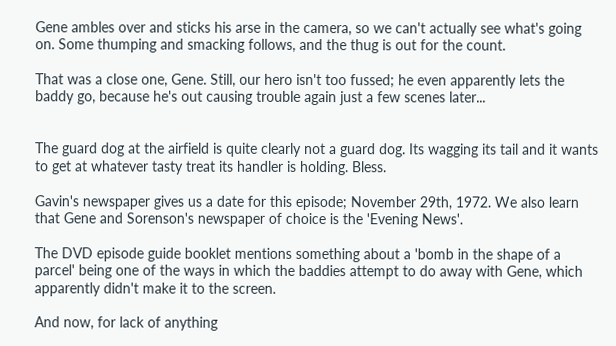Gene ambles over and sticks his arse in the camera, so we can't actually see what's going on. Some thumping and smacking follows, and the thug is out for the count.

That was a close one, Gene. Still, our hero isn't too fussed; he even apparently lets the baddy go, because he's out causing trouble again just a few scenes later...


The guard dog at the airfield is quite clearly not a guard dog. Its wagging its tail and it wants to get at whatever tasty treat its handler is holding. Bless.

Gavin's newspaper gives us a date for this episode; November 29th, 1972. We also learn that Gene and Sorenson's newspaper of choice is the 'Evening News'.

The DVD episode guide booklet mentions something about a 'bomb in the shape of a parcel' being one of the ways in which the baddies attempt to do away with Gene, which apparently didn't make it to the screen.

And now, for lack of anything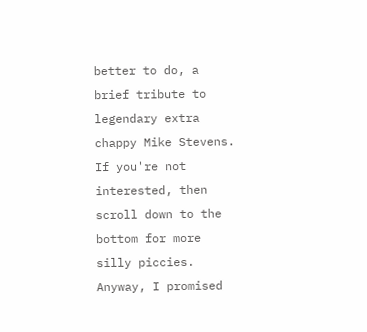better to do, a brief tribute to legendary extra chappy Mike Stevens. If you're not interested, then scroll down to the bottom for more silly piccies. Anyway, I promised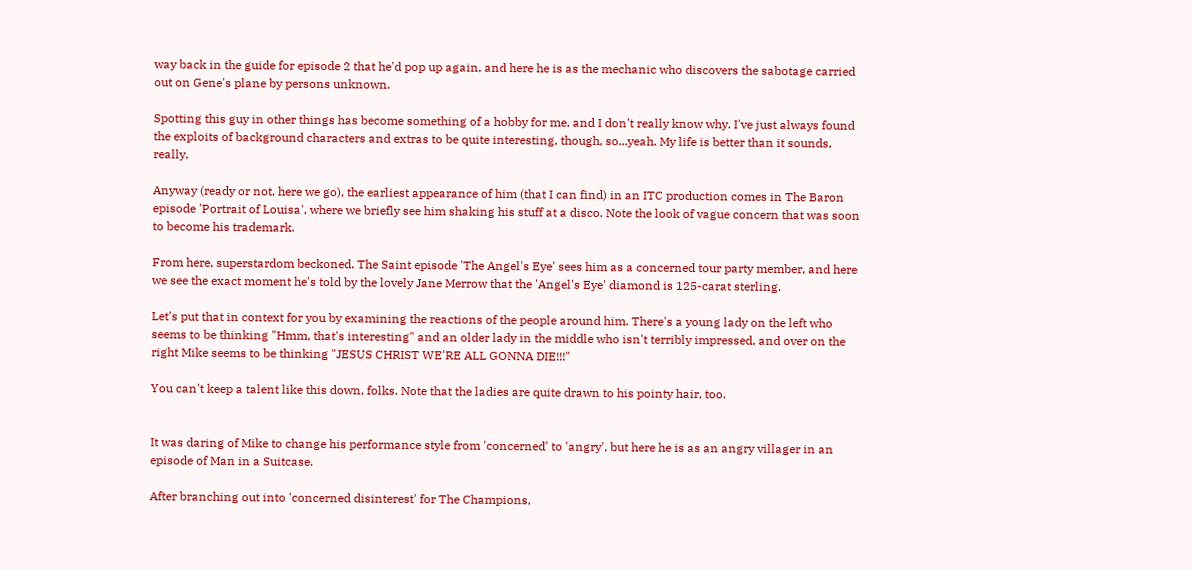way back in the guide for episode 2 that he'd pop up again, and here he is as the mechanic who discovers the sabotage carried out on Gene's plane by persons unknown.

Spotting this guy in other things has become something of a hobby for me, and I don't really know why. I've just always found the exploits of background characters and extras to be quite interesting, though, so...yeah. My life is better than it sounds, really.

Anyway (ready or not, here we go), the earliest appearance of him (that I can find) in an ITC production comes in The Baron episode 'Portrait of Louisa', where we briefly see him shaking his stuff at a disco. Note the look of vague concern that was soon to become his trademark.

From here, superstardom beckoned. The Saint episode 'The Angel's Eye' sees him as a concerned tour party member, and here we see the exact moment he's told by the lovely Jane Merrow that the 'Angel's Eye' diamond is 125-carat sterling.

Let's put that in context for you by examining the reactions of the people around him. There's a young lady on the left who seems to be thinking "Hmm, that's interesting" and an older lady in the middle who isn't terribly impressed, and over on the right Mike seems to be thinking "JESUS CHRIST WE'RE ALL GONNA DIE!!!"

You can't keep a talent like this down, folks. Note that the ladies are quite drawn to his pointy hair, too.


It was daring of Mike to change his performance style from 'concerned' to 'angry', but here he is as an angry villager in an episode of Man in a Suitcase.

After branching out into 'concerned disinterest' for The Champions,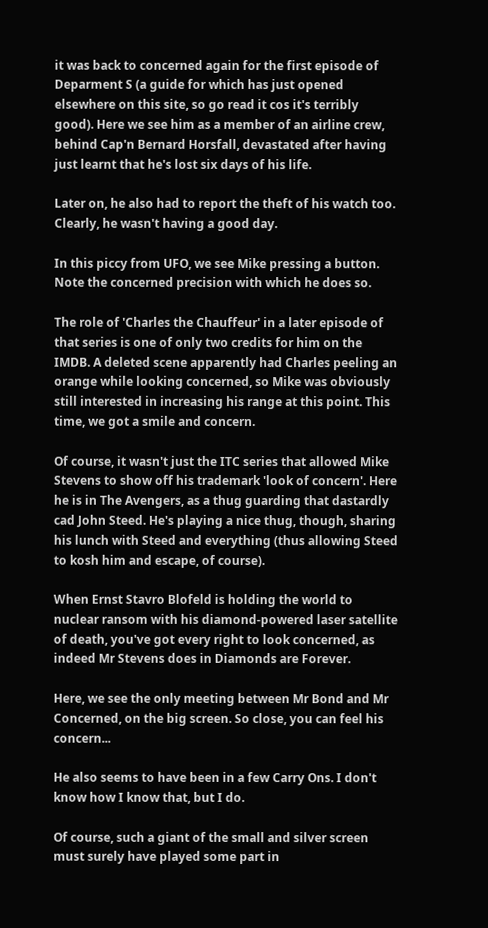it was back to concerned again for the first episode of Deparment S (a guide for which has just opened elsewhere on this site, so go read it cos it's terribly good). Here we see him as a member of an airline crew, behind Cap'n Bernard Horsfall, devastated after having just learnt that he's lost six days of his life.

Later on, he also had to report the theft of his watch too. Clearly, he wasn't having a good day.

In this piccy from UFO, we see Mike pressing a button. Note the concerned precision with which he does so.

The role of 'Charles the Chauffeur' in a later episode of that series is one of only two credits for him on the IMDB. A deleted scene apparently had Charles peeling an orange while looking concerned, so Mike was obviously still interested in increasing his range at this point. This time, we got a smile and concern.

Of course, it wasn't just the ITC series that allowed Mike Stevens to show off his trademark 'look of concern'. Here he is in The Avengers, as a thug guarding that dastardly cad John Steed. He's playing a nice thug, though, sharing his lunch with Steed and everything (thus allowing Steed to kosh him and escape, of course).

When Ernst Stavro Blofeld is holding the world to nuclear ransom with his diamond-powered laser satellite of death, you've got every right to look concerned, as indeed Mr Stevens does in Diamonds are Forever.

Here, we see the only meeting between Mr Bond and Mr Concerned, on the big screen. So close, you can feel his concern...

He also seems to have been in a few Carry Ons. I don't know how I know that, but I do.

Of course, such a giant of the small and silver screen must surely have played some part in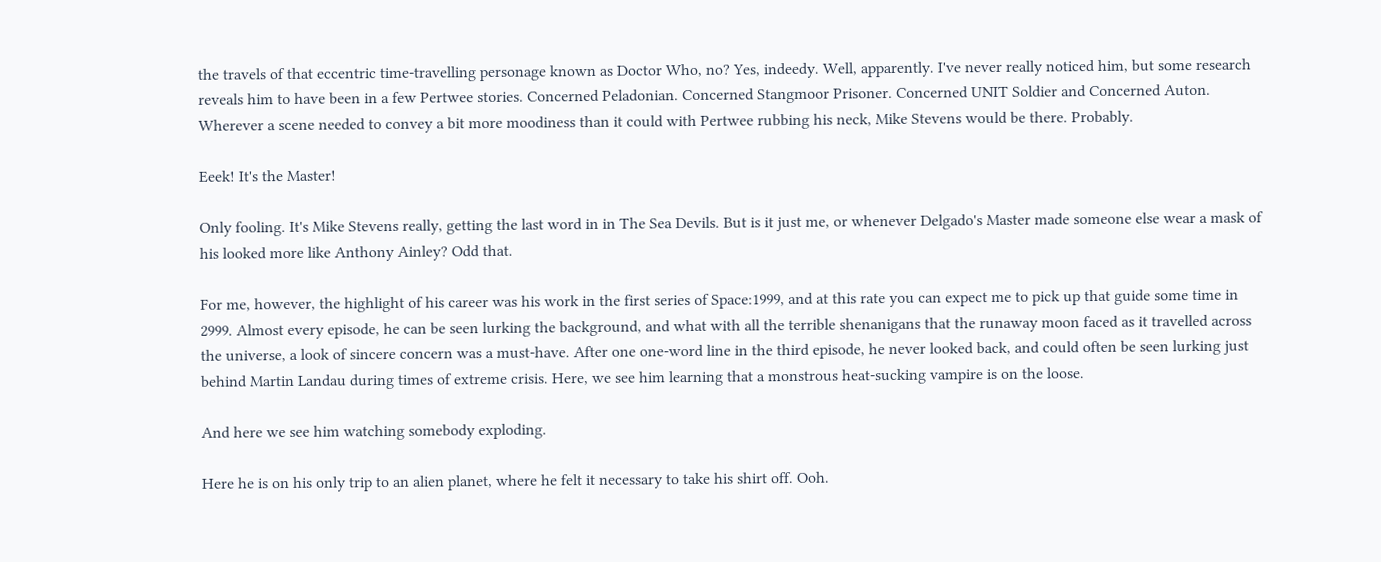the travels of that eccentric time-travelling personage known as Doctor Who, no? Yes, indeedy. Well, apparently. I've never really noticed him, but some research reveals him to have been in a few Pertwee stories. Concerned Peladonian. Concerned Stangmoor Prisoner. Concerned UNIT Soldier and Concerned Auton. Wherever a scene needed to convey a bit more moodiness than it could with Pertwee rubbing his neck, Mike Stevens would be there. Probably.

Eeek! It's the Master!

Only fooling. It's Mike Stevens really, getting the last word in in The Sea Devils. But is it just me, or whenever Delgado's Master made someone else wear a mask of his looked more like Anthony Ainley? Odd that.

For me, however, the highlight of his career was his work in the first series of Space:1999, and at this rate you can expect me to pick up that guide some time in 2999. Almost every episode, he can be seen lurking the background, and what with all the terrible shenanigans that the runaway moon faced as it travelled across the universe, a look of sincere concern was a must-have. After one one-word line in the third episode, he never looked back, and could often be seen lurking just behind Martin Landau during times of extreme crisis. Here, we see him learning that a monstrous heat-sucking vampire is on the loose.

And here we see him watching somebody exploding.

Here he is on his only trip to an alien planet, where he felt it necessary to take his shirt off. Ooh.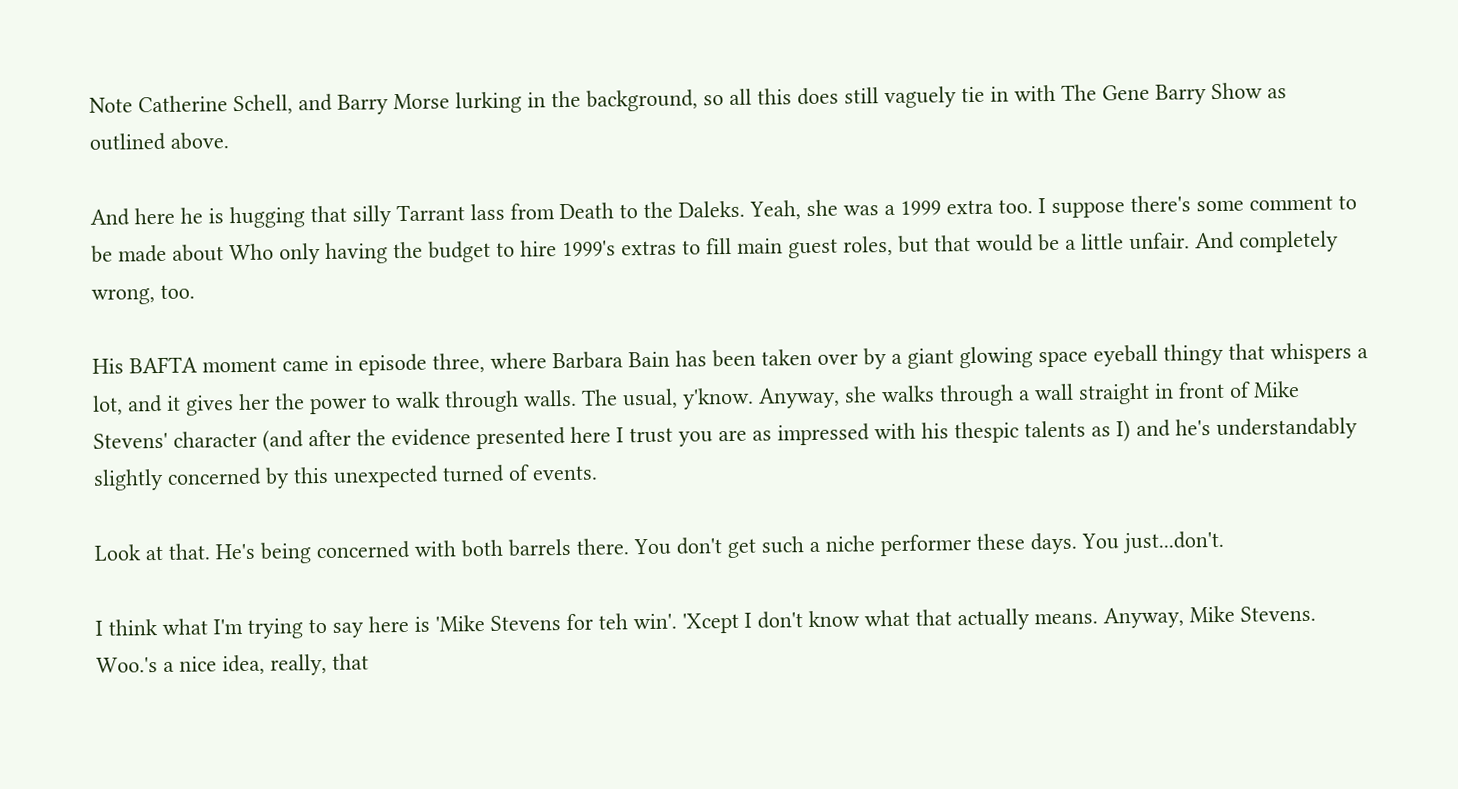Note Catherine Schell, and Barry Morse lurking in the background, so all this does still vaguely tie in with The Gene Barry Show as outlined above.

And here he is hugging that silly Tarrant lass from Death to the Daleks. Yeah, she was a 1999 extra too. I suppose there's some comment to be made about Who only having the budget to hire 1999's extras to fill main guest roles, but that would be a little unfair. And completely wrong, too.

His BAFTA moment came in episode three, where Barbara Bain has been taken over by a giant glowing space eyeball thingy that whispers a lot, and it gives her the power to walk through walls. The usual, y'know. Anyway, she walks through a wall straight in front of Mike Stevens' character (and after the evidence presented here I trust you are as impressed with his thespic talents as I) and he's understandably slightly concerned by this unexpected turned of events.

Look at that. He's being concerned with both barrels there. You don't get such a niche performer these days. You just...don't.

I think what I'm trying to say here is 'Mike Stevens for teh win'. 'Xcept I don't know what that actually means. Anyway, Mike Stevens. Woo.'s a nice idea, really, that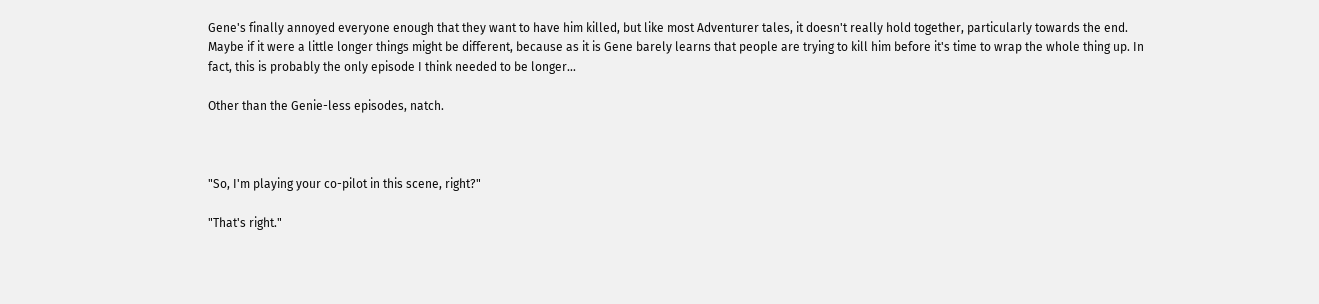Gene's finally annoyed everyone enough that they want to have him killed, but like most Adventurer tales, it doesn't really hold together, particularly towards the end. Maybe if it were a little longer things might be different, because as it is Gene barely learns that people are trying to kill him before it's time to wrap the whole thing up. In fact, this is probably the only episode I think needed to be longer...

Other than the Genie-less episodes, natch.



"So, I'm playing your co-pilot in this scene, right?"

"That's right."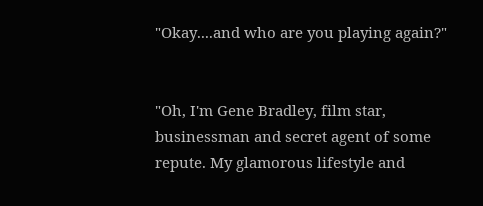"Okay....and who are you playing again?"


"Oh, I'm Gene Bradley, film star, businessman and secret agent of some repute. My glamorous lifestyle and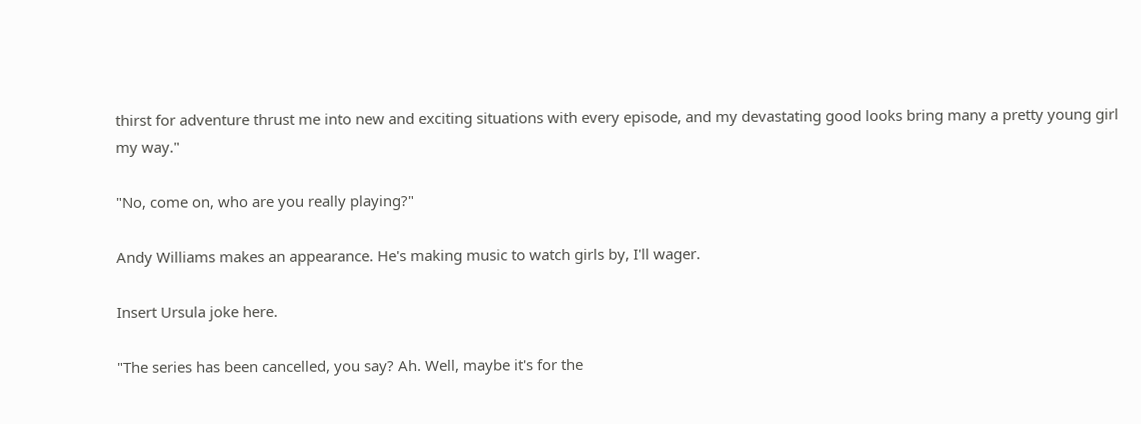thirst for adventure thrust me into new and exciting situations with every episode, and my devastating good looks bring many a pretty young girl my way."

"No, come on, who are you really playing?"

Andy Williams makes an appearance. He's making music to watch girls by, I'll wager.

Insert Ursula joke here.

"The series has been cancelled, you say? Ah. Well, maybe it's for the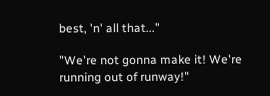best, 'n' all that..."

"We're not gonna make it! We're running out of runway!"